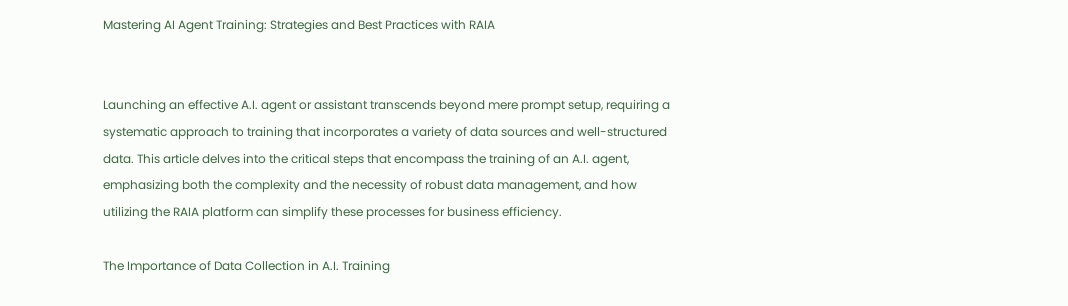Mastering AI Agent Training: Strategies and Best Practices with RAIA


Launching an effective A.I. agent or assistant transcends beyond mere prompt setup, requiring a systematic approach to training that incorporates a variety of data sources and well-structured data. This article delves into the critical steps that encompass the training of an A.I. agent, emphasizing both the complexity and the necessity of robust data management, and how utilizing the RAIA platform can simplify these processes for business efficiency.

The Importance of Data Collection in A.I. Training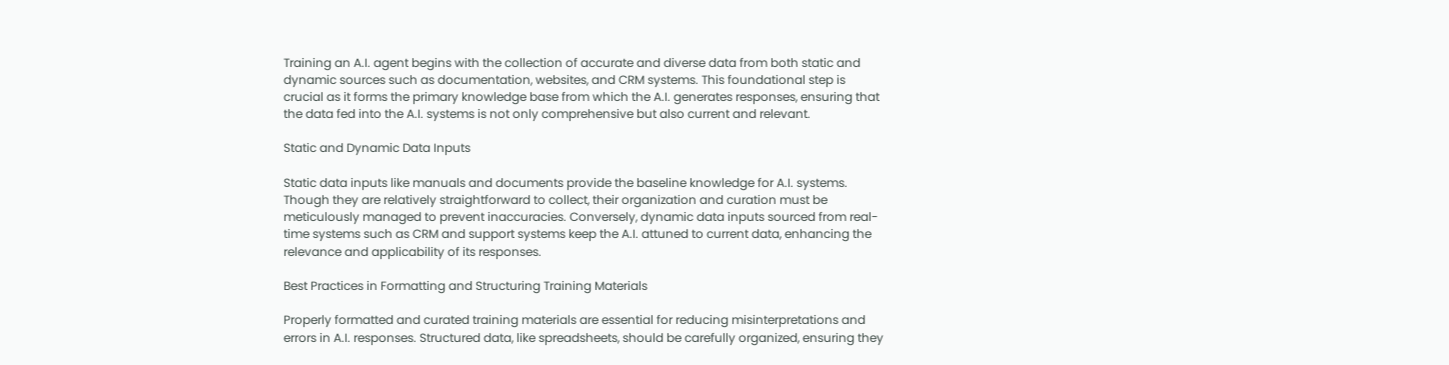Training an A.I. agent begins with the collection of accurate and diverse data from both static and dynamic sources such as documentation, websites, and CRM systems. This foundational step is crucial as it forms the primary knowledge base from which the A.I. generates responses, ensuring that the data fed into the A.I. systems is not only comprehensive but also current and relevant.

Static and Dynamic Data Inputs

Static data inputs like manuals and documents provide the baseline knowledge for A.I. systems. Though they are relatively straightforward to collect, their organization and curation must be meticulously managed to prevent inaccuracies. Conversely, dynamic data inputs sourced from real-time systems such as CRM and support systems keep the A.I. attuned to current data, enhancing the relevance and applicability of its responses.

Best Practices in Formatting and Structuring Training Materials

Properly formatted and curated training materials are essential for reducing misinterpretations and errors in A.I. responses. Structured data, like spreadsheets, should be carefully organized, ensuring they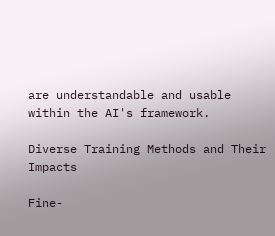are understandable and usable within the AI's framework.

Diverse Training Methods and Their Impacts

Fine-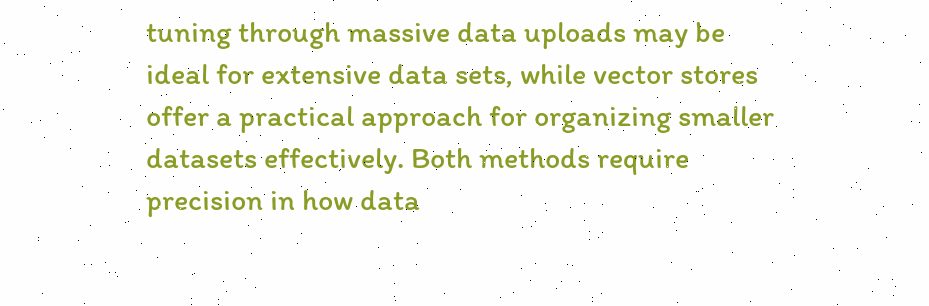tuning through massive data uploads may be ideal for extensive data sets, while vector stores offer a practical approach for organizing smaller datasets effectively. Both methods require precision in how data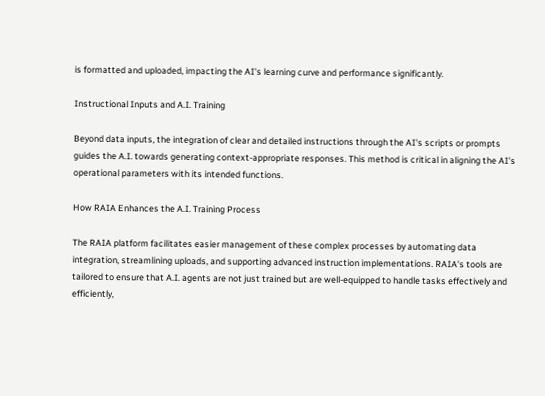is formatted and uploaded, impacting the AI's learning curve and performance significantly.

Instructional Inputs and A.I. Training

Beyond data inputs, the integration of clear and detailed instructions through the AI's scripts or prompts guides the A.I. towards generating context-appropriate responses. This method is critical in aligning the AI's operational parameters with its intended functions.

How RAIA Enhances the A.I. Training Process

The RAIA platform facilitates easier management of these complex processes by automating data integration, streamlining uploads, and supporting advanced instruction implementations. RAIA's tools are tailored to ensure that A.I. agents are not just trained but are well-equipped to handle tasks effectively and efficiently,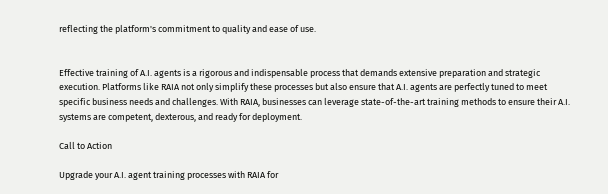reflecting the platform's commitment to quality and ease of use.


Effective training of A.I. agents is a rigorous and indispensable process that demands extensive preparation and strategic execution. Platforms like RAIA not only simplify these processes but also ensure that A.I. agents are perfectly tuned to meet specific business needs and challenges. With RAIA, businesses can leverage state-of-the-art training methods to ensure their A.I. systems are competent, dexterous, and ready for deployment.

Call to Action

Upgrade your A.I. agent training processes with RAIA for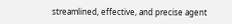streamlined, effective, and precise agent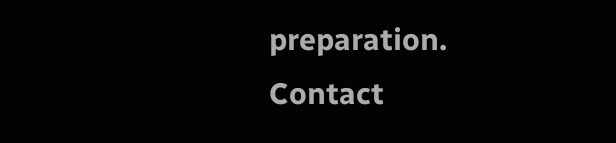preparation. Contact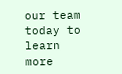our team today to learn more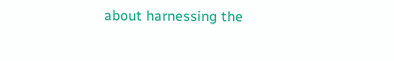about harnessing the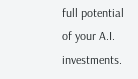full potential of your A.I. investments.